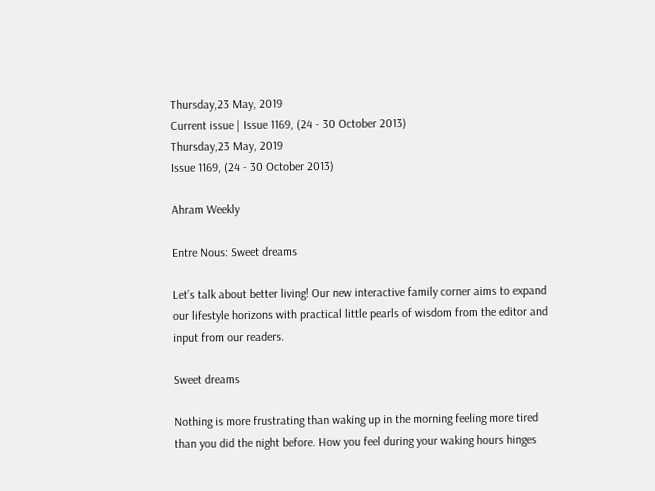Thursday,23 May, 2019
Current issue | Issue 1169, (24 - 30 October 2013)
Thursday,23 May, 2019
Issue 1169, (24 - 30 October 2013)

Ahram Weekly

Entre Nous: Sweet dreams

Let’s talk about better living! Our new interactive family corner aims to expand our lifestyle horizons with practical little pearls of wisdom from the editor and input from our readers.

Sweet dreams

Nothing is more frustrating than waking up in the morning feeling more tired than you did the night before. How you feel during your waking hours hinges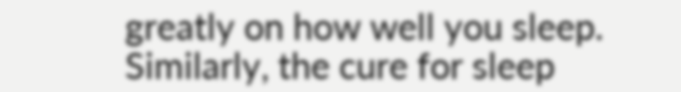greatly on how well you sleep. Similarly, the cure for sleep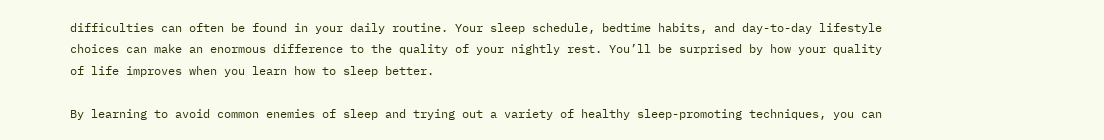difficulties can often be found in your daily routine. Your sleep schedule, bedtime habits, and day-to-day lifestyle choices can make an enormous difference to the quality of your nightly rest. You’ll be surprised by how your quality of life improves when you learn how to sleep better.

By learning to avoid common enemies of sleep and trying out a variety of healthy sleep-promoting techniques, you can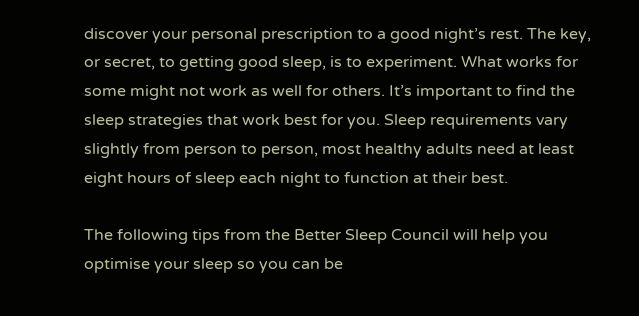discover your personal prescription to a good night’s rest. The key, or secret, to getting good sleep, is to experiment. What works for some might not work as well for others. It’s important to find the sleep strategies that work best for you. Sleep requirements vary slightly from person to person, most healthy adults need at least eight hours of sleep each night to function at their best.

The following tips from the Better Sleep Council will help you optimise your sleep so you can be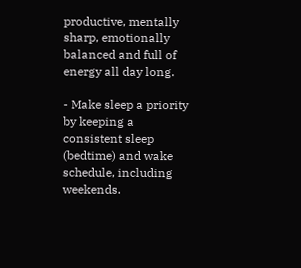productive, mentally sharp, emotionally balanced and full of energy all day long.

- Make sleep a priority by keeping a consistent sleep (bedtime) and wake schedule, including weekends.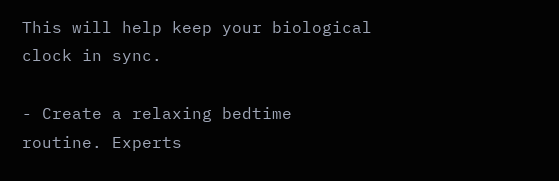This will help keep your biological clock in sync.

- Create a relaxing bedtime routine. Experts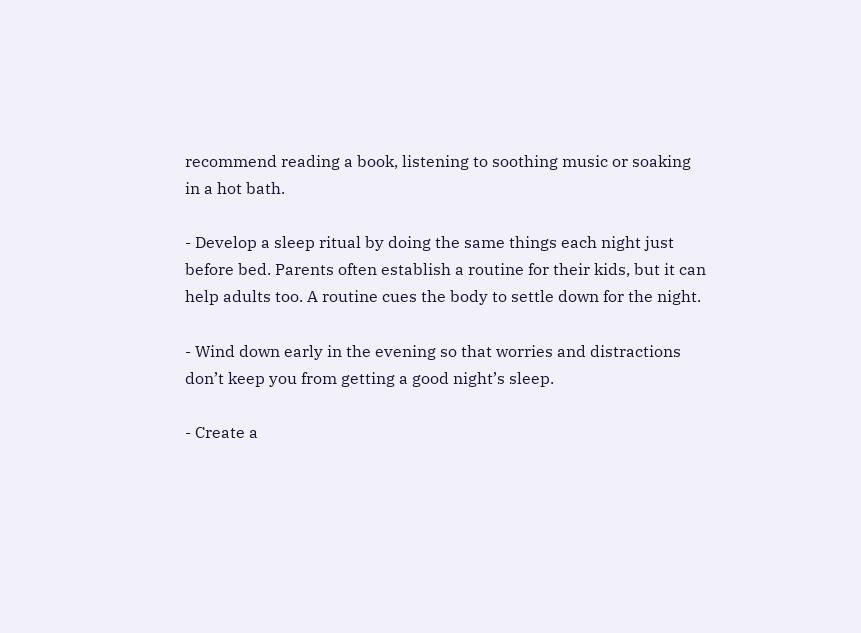recommend reading a book, listening to soothing music or soaking in a hot bath.

- Develop a sleep ritual by doing the same things each night just before bed. Parents often establish a routine for their kids, but it can help adults too. A routine cues the body to settle down for the night.

- Wind down early in the evening so that worries and distractions don’t keep you from getting a good night’s sleep.

- Create a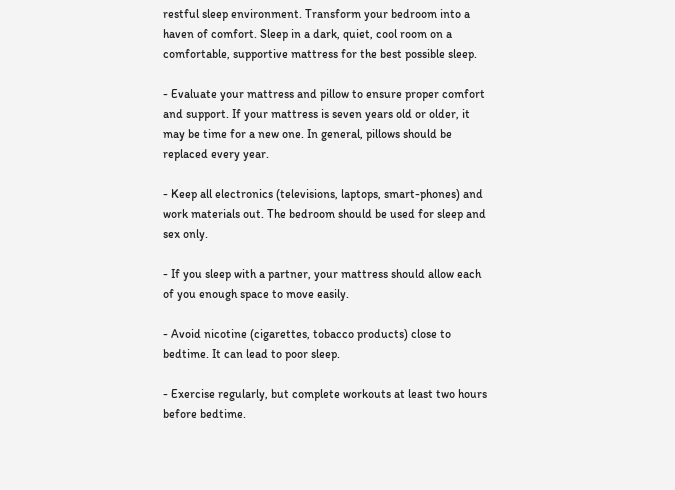restful sleep environment. Transform your bedroom into a haven of comfort. Sleep in a dark, quiet, cool room on a comfortable, supportive mattress for the best possible sleep.

- Evaluate your mattress and pillow to ensure proper comfort and support. If your mattress is seven years old or older, it may be time for a new one. In general, pillows should be replaced every year.

- Keep all electronics (televisions, laptops, smart-phones) and work materials out. The bedroom should be used for sleep and sex only.

- If you sleep with a partner, your mattress should allow each of you enough space to move easily.

- Avoid nicotine (cigarettes, tobacco products) close to bedtime. It can lead to poor sleep.

- Exercise regularly, but complete workouts at least two hours before bedtime.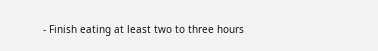- Finish eating at least two to three hours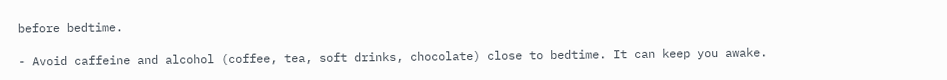before bedtime.

- Avoid caffeine and alcohol (coffee, tea, soft drinks, chocolate) close to bedtime. It can keep you awake.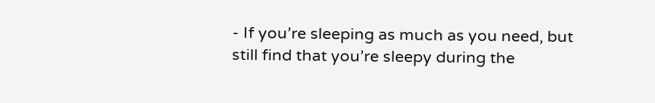- If you’re sleeping as much as you need, but still find that you’re sleepy during the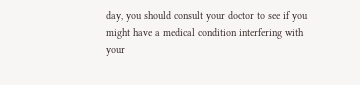day, you should consult your doctor to see if you might have a medical condition interfering with your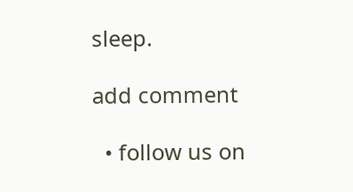sleep.

add comment

  • follow us on